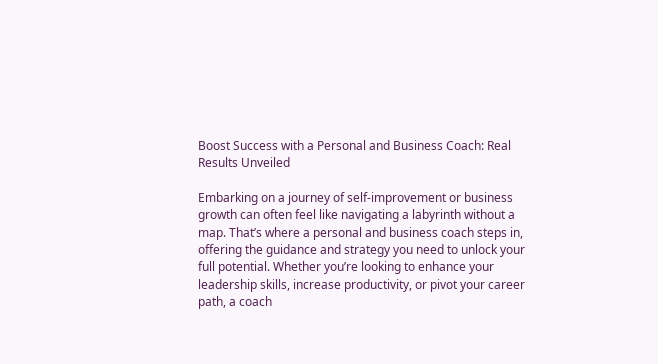Boost Success with a Personal and Business Coach: Real Results Unveiled

Embarking on a journey of self-improvement or business growth can often feel like navigating a labyrinth without a map. That’s where a personal and business coach steps in, offering the guidance and strategy you need to unlock your full potential. Whether you’re looking to enhance your leadership skills, increase productivity, or pivot your career path, a coach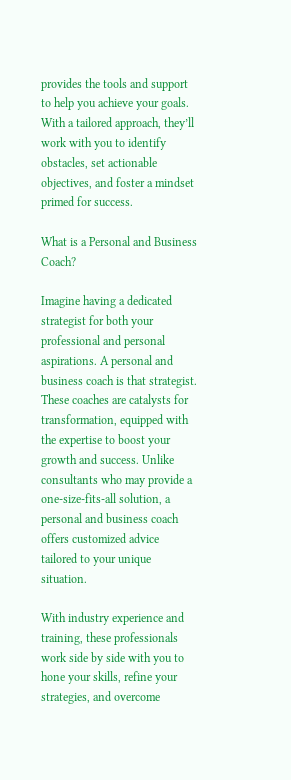provides the tools and support to help you achieve your goals. With a tailored approach, they’ll work with you to identify obstacles, set actionable objectives, and foster a mindset primed for success.

What is a Personal and Business Coach?

Imagine having a dedicated strategist for both your professional and personal aspirations. A personal and business coach is that strategist. These coaches are catalysts for transformation, equipped with the expertise to boost your growth and success. Unlike consultants who may provide a one-size-fits-all solution, a personal and business coach offers customized advice tailored to your unique situation.

With industry experience and training, these professionals work side by side with you to hone your skills, refine your strategies, and overcome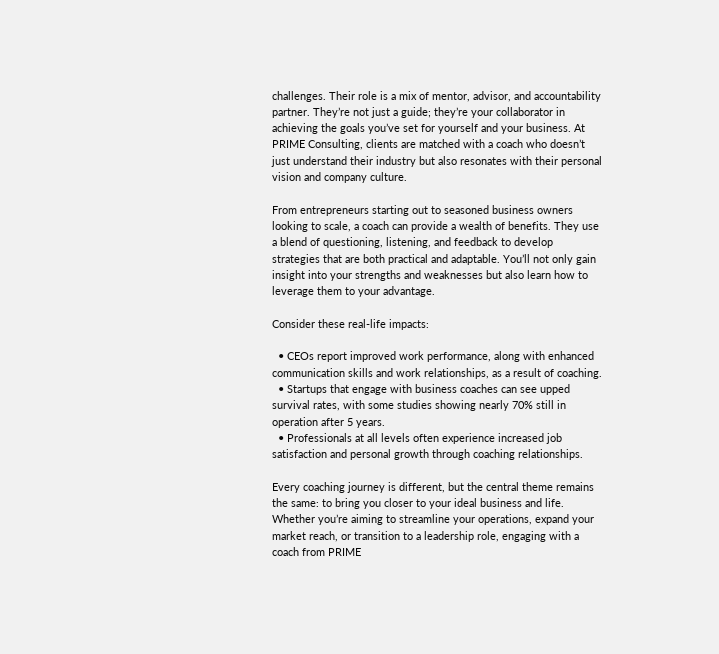challenges. Their role is a mix of mentor, advisor, and accountability partner. They’re not just a guide; they’re your collaborator in achieving the goals you’ve set for yourself and your business. At PRIME Consulting, clients are matched with a coach who doesn’t just understand their industry but also resonates with their personal vision and company culture.

From entrepreneurs starting out to seasoned business owners looking to scale, a coach can provide a wealth of benefits. They use a blend of questioning, listening, and feedback to develop strategies that are both practical and adaptable. You’ll not only gain insight into your strengths and weaknesses but also learn how to leverage them to your advantage.

Consider these real-life impacts:

  • CEOs report improved work performance, along with enhanced communication skills and work relationships, as a result of coaching.
  • Startups that engage with business coaches can see upped survival rates, with some studies showing nearly 70% still in operation after 5 years.
  • Professionals at all levels often experience increased job satisfaction and personal growth through coaching relationships.

Every coaching journey is different, but the central theme remains the same: to bring you closer to your ideal business and life. Whether you’re aiming to streamline your operations, expand your market reach, or transition to a leadership role, engaging with a coach from PRIME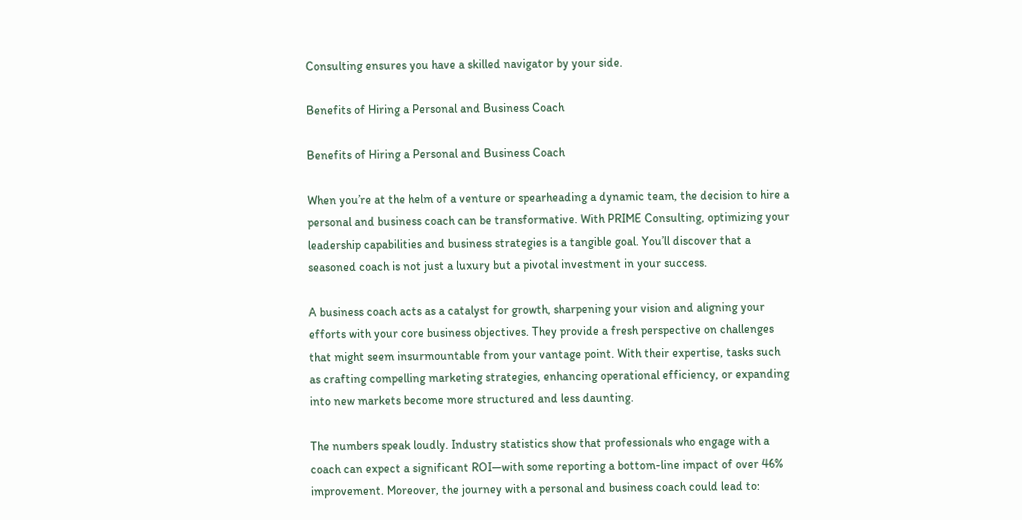Consulting ensures you have a skilled navigator by your side.

Benefits of Hiring a Personal and Business Coach

Benefits of Hiring a Personal and Business Coach

When you’re at the helm of a venture or spearheading a dynamic team, the decision to hire a personal and business coach can be transformative. With PRIME Consulting, optimizing your leadership capabilities and business strategies is a tangible goal. You’ll discover that a seasoned coach is not just a luxury but a pivotal investment in your success.

A business coach acts as a catalyst for growth, sharpening your vision and aligning your efforts with your core business objectives. They provide a fresh perspective on challenges that might seem insurmountable from your vantage point. With their expertise, tasks such as crafting compelling marketing strategies, enhancing operational efficiency, or expanding into new markets become more structured and less daunting.

The numbers speak loudly. Industry statistics show that professionals who engage with a coach can expect a significant ROI—with some reporting a bottom-line impact of over 46% improvement. Moreover, the journey with a personal and business coach could lead to: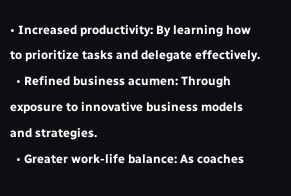• Increased productivity: By learning how to prioritize tasks and delegate effectively.
  • Refined business acumen: Through exposure to innovative business models and strategies.
  • Greater work-life balance: As coaches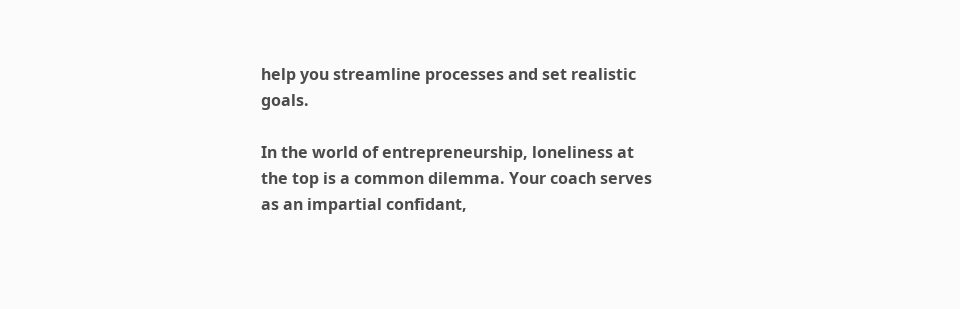help you streamline processes and set realistic goals.

In the world of entrepreneurship, loneliness at the top is a common dilemma. Your coach serves as an impartial confidant,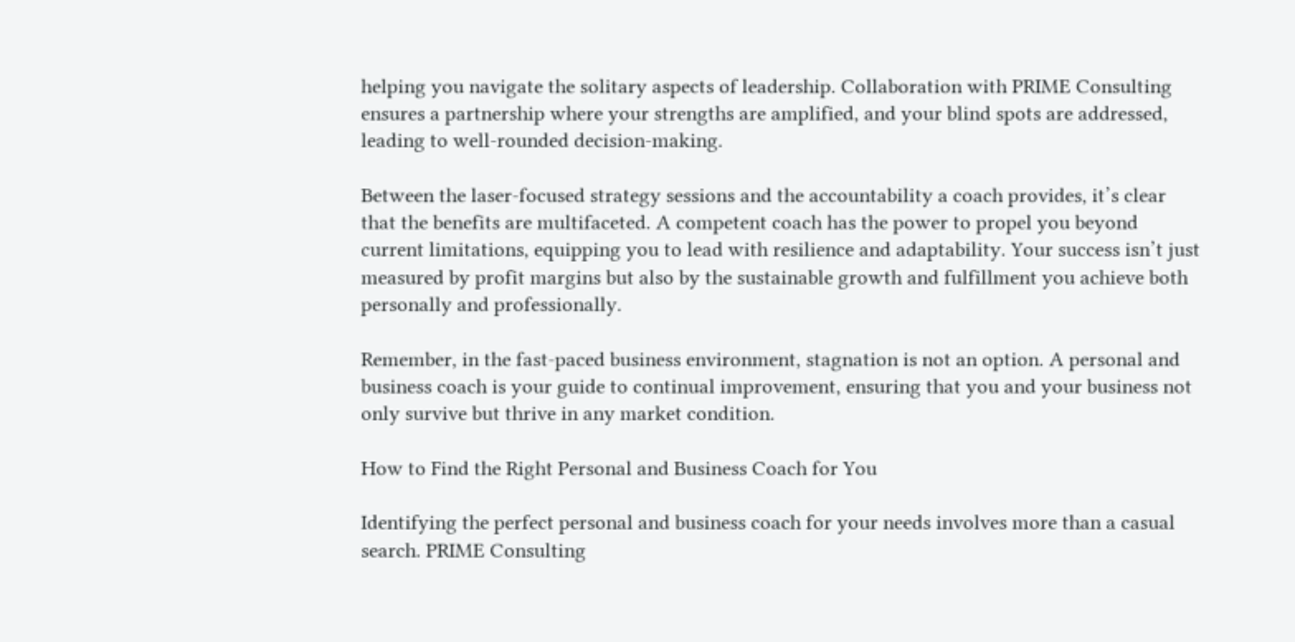helping you navigate the solitary aspects of leadership. Collaboration with PRIME Consulting ensures a partnership where your strengths are amplified, and your blind spots are addressed, leading to well-rounded decision-making.

Between the laser-focused strategy sessions and the accountability a coach provides, it’s clear that the benefits are multifaceted. A competent coach has the power to propel you beyond current limitations, equipping you to lead with resilience and adaptability. Your success isn’t just measured by profit margins but also by the sustainable growth and fulfillment you achieve both personally and professionally.

Remember, in the fast-paced business environment, stagnation is not an option. A personal and business coach is your guide to continual improvement, ensuring that you and your business not only survive but thrive in any market condition.

How to Find the Right Personal and Business Coach for You

Identifying the perfect personal and business coach for your needs involves more than a casual search. PRIME Consulting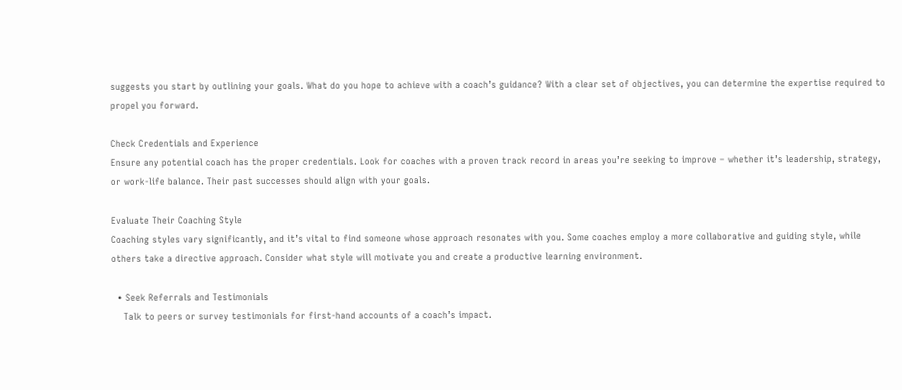suggests you start by outlining your goals. What do you hope to achieve with a coach’s guidance? With a clear set of objectives, you can determine the expertise required to propel you forward.

Check Credentials and Experience
Ensure any potential coach has the proper credentials. Look for coaches with a proven track record in areas you’re seeking to improve – whether it’s leadership, strategy, or work-life balance. Their past successes should align with your goals.

Evaluate Their Coaching Style
Coaching styles vary significantly, and it’s vital to find someone whose approach resonates with you. Some coaches employ a more collaborative and guiding style, while others take a directive approach. Consider what style will motivate you and create a productive learning environment.

  • Seek Referrals and Testimonials
    Talk to peers or survey testimonials for first-hand accounts of a coach’s impact.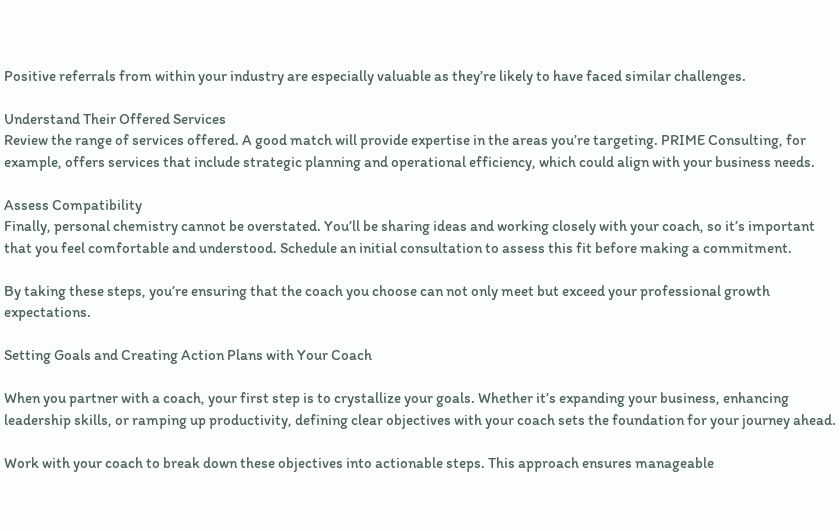Positive referrals from within your industry are especially valuable as they’re likely to have faced similar challenges.

Understand Their Offered Services
Review the range of services offered. A good match will provide expertise in the areas you’re targeting. PRIME Consulting, for example, offers services that include strategic planning and operational efficiency, which could align with your business needs.

Assess Compatibility
Finally, personal chemistry cannot be overstated. You’ll be sharing ideas and working closely with your coach, so it’s important that you feel comfortable and understood. Schedule an initial consultation to assess this fit before making a commitment.

By taking these steps, you’re ensuring that the coach you choose can not only meet but exceed your professional growth expectations.

Setting Goals and Creating Action Plans with Your Coach

When you partner with a coach, your first step is to crystallize your goals. Whether it’s expanding your business, enhancing leadership skills, or ramping up productivity, defining clear objectives with your coach sets the foundation for your journey ahead.

Work with your coach to break down these objectives into actionable steps. This approach ensures manageable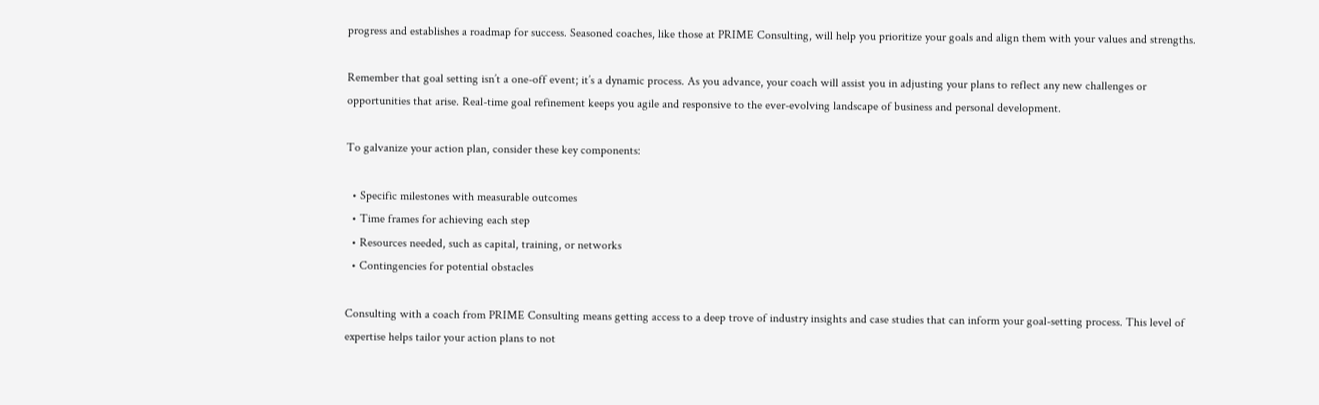progress and establishes a roadmap for success. Seasoned coaches, like those at PRIME Consulting, will help you prioritize your goals and align them with your values and strengths.

Remember that goal setting isn’t a one-off event; it’s a dynamic process. As you advance, your coach will assist you in adjusting your plans to reflect any new challenges or opportunities that arise. Real-time goal refinement keeps you agile and responsive to the ever-evolving landscape of business and personal development.

To galvanize your action plan, consider these key components:

  • Specific milestones with measurable outcomes
  • Time frames for achieving each step
  • Resources needed, such as capital, training, or networks
  • Contingencies for potential obstacles

Consulting with a coach from PRIME Consulting means getting access to a deep trove of industry insights and case studies that can inform your goal-setting process. This level of expertise helps tailor your action plans to not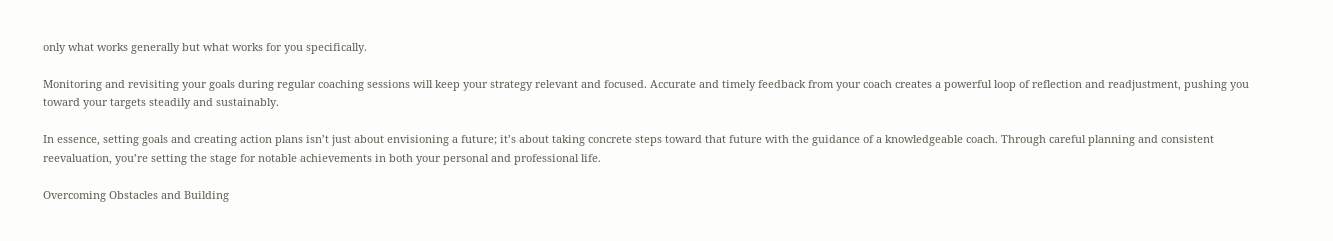only what works generally but what works for you specifically.

Monitoring and revisiting your goals during regular coaching sessions will keep your strategy relevant and focused. Accurate and timely feedback from your coach creates a powerful loop of reflection and readjustment, pushing you toward your targets steadily and sustainably.

In essence, setting goals and creating action plans isn’t just about envisioning a future; it’s about taking concrete steps toward that future with the guidance of a knowledgeable coach. Through careful planning and consistent reevaluation, you’re setting the stage for notable achievements in both your personal and professional life.

Overcoming Obstacles and Building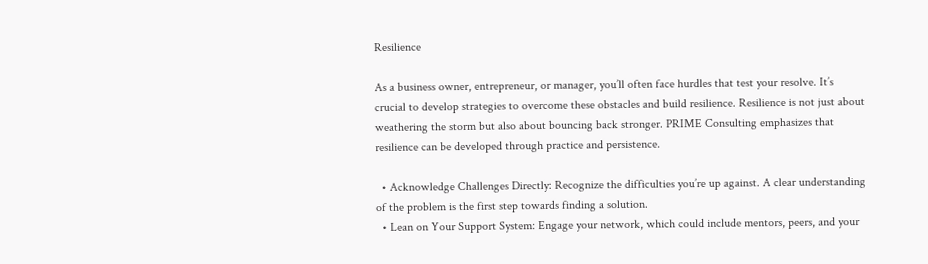Resilience

As a business owner, entrepreneur, or manager, you’ll often face hurdles that test your resolve. It’s crucial to develop strategies to overcome these obstacles and build resilience. Resilience is not just about weathering the storm but also about bouncing back stronger. PRIME Consulting emphasizes that resilience can be developed through practice and persistence.

  • Acknowledge Challenges Directly: Recognize the difficulties you’re up against. A clear understanding of the problem is the first step towards finding a solution.
  • Lean on Your Support System: Engage your network, which could include mentors, peers, and your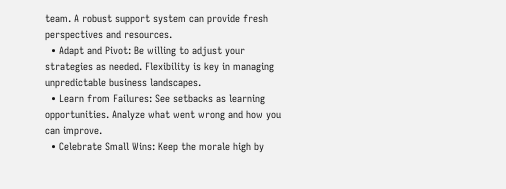team. A robust support system can provide fresh perspectives and resources.
  • Adapt and Pivot: Be willing to adjust your strategies as needed. Flexibility is key in managing unpredictable business landscapes.
  • Learn from Failures: See setbacks as learning opportunities. Analyze what went wrong and how you can improve.
  • Celebrate Small Wins: Keep the morale high by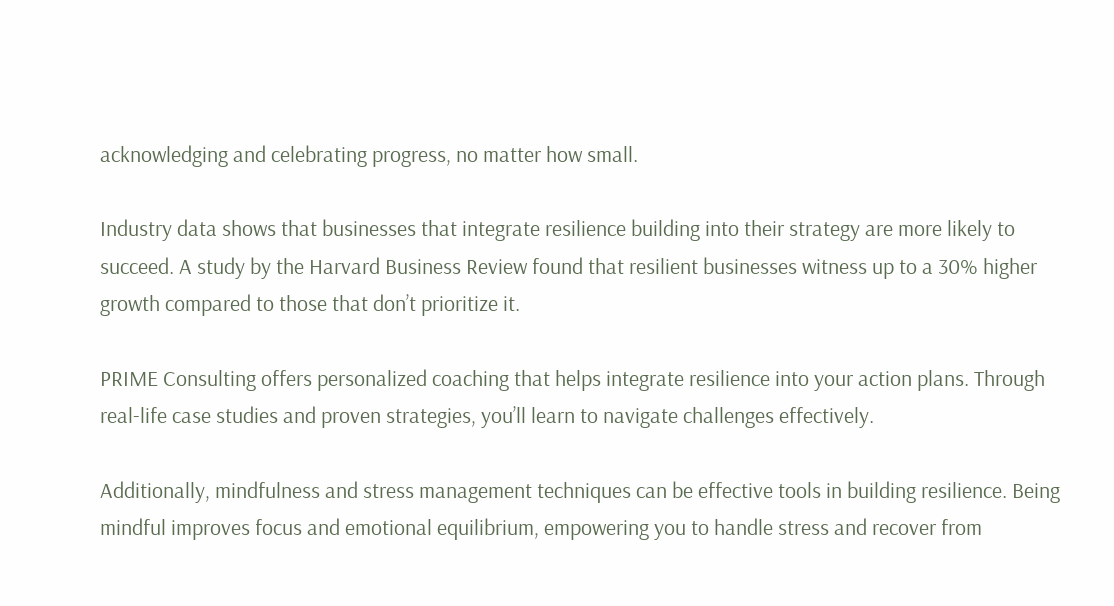acknowledging and celebrating progress, no matter how small.

Industry data shows that businesses that integrate resilience building into their strategy are more likely to succeed. A study by the Harvard Business Review found that resilient businesses witness up to a 30% higher growth compared to those that don’t prioritize it.

PRIME Consulting offers personalized coaching that helps integrate resilience into your action plans. Through real-life case studies and proven strategies, you’ll learn to navigate challenges effectively.

Additionally, mindfulness and stress management techniques can be effective tools in building resilience. Being mindful improves focus and emotional equilibrium, empowering you to handle stress and recover from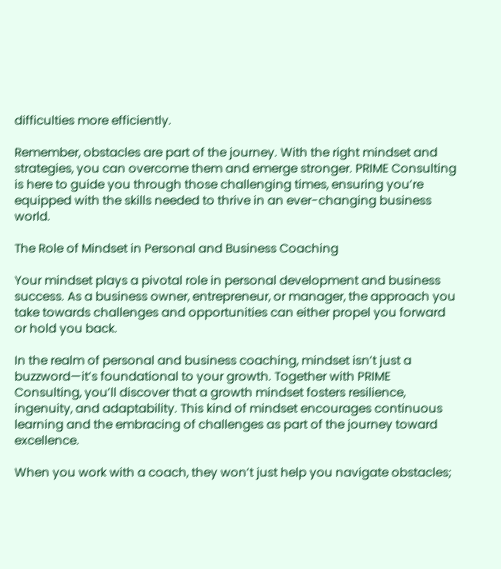difficulties more efficiently.

Remember, obstacles are part of the journey. With the right mindset and strategies, you can overcome them and emerge stronger. PRIME Consulting is here to guide you through those challenging times, ensuring you’re equipped with the skills needed to thrive in an ever-changing business world.

The Role of Mindset in Personal and Business Coaching

Your mindset plays a pivotal role in personal development and business success. As a business owner, entrepreneur, or manager, the approach you take towards challenges and opportunities can either propel you forward or hold you back.

In the realm of personal and business coaching, mindset isn’t just a buzzword—it’s foundational to your growth. Together with PRIME Consulting, you’ll discover that a growth mindset fosters resilience, ingenuity, and adaptability. This kind of mindset encourages continuous learning and the embracing of challenges as part of the journey toward excellence.

When you work with a coach, they won’t just help you navigate obstacles;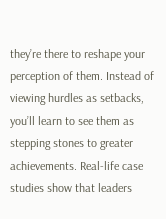they’re there to reshape your perception of them. Instead of viewing hurdles as setbacks, you’ll learn to see them as stepping stones to greater achievements. Real-life case studies show that leaders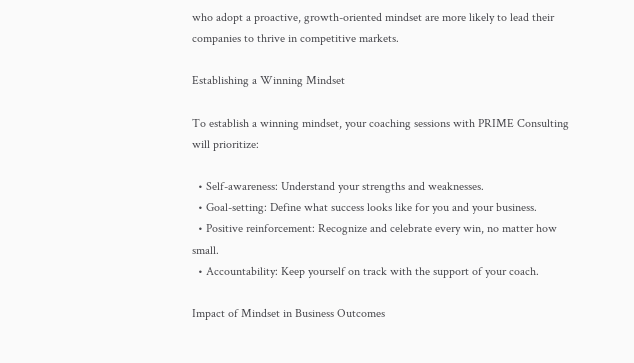who adopt a proactive, growth-oriented mindset are more likely to lead their companies to thrive in competitive markets.

Establishing a Winning Mindset

To establish a winning mindset, your coaching sessions with PRIME Consulting will prioritize:

  • Self-awareness: Understand your strengths and weaknesses.
  • Goal-setting: Define what success looks like for you and your business.
  • Positive reinforcement: Recognize and celebrate every win, no matter how small.
  • Accountability: Keep yourself on track with the support of your coach.

Impact of Mindset in Business Outcomes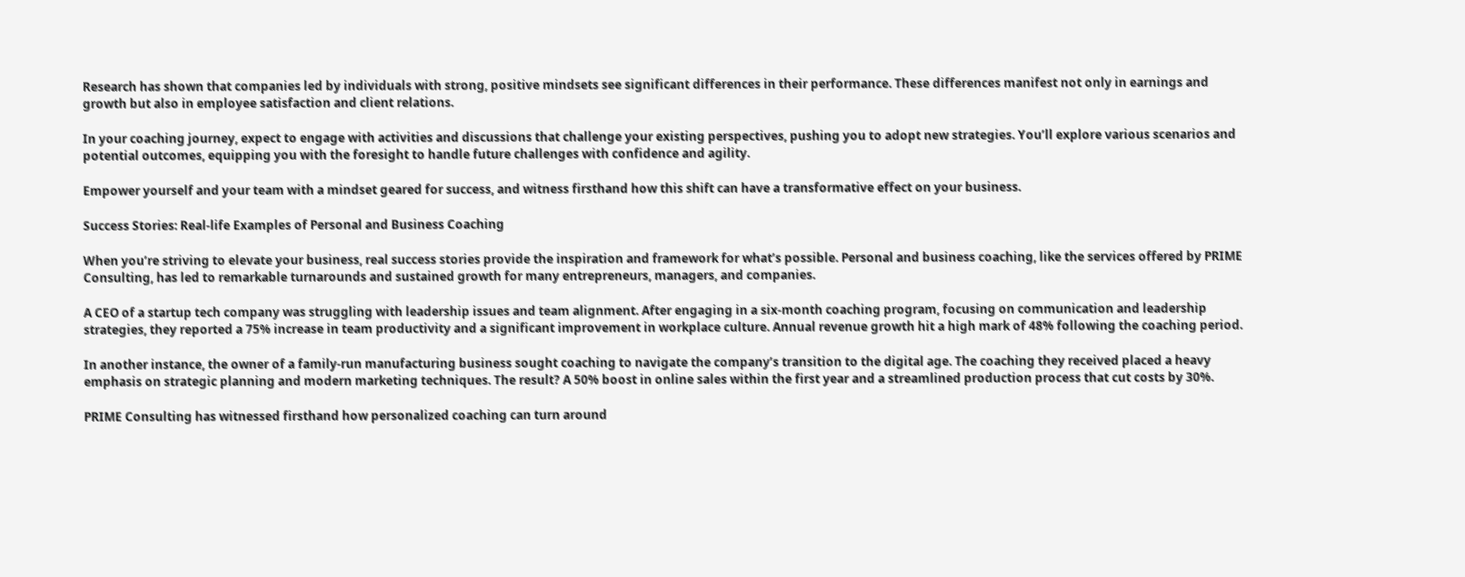Research has shown that companies led by individuals with strong, positive mindsets see significant differences in their performance. These differences manifest not only in earnings and growth but also in employee satisfaction and client relations.

In your coaching journey, expect to engage with activities and discussions that challenge your existing perspectives, pushing you to adopt new strategies. You’ll explore various scenarios and potential outcomes, equipping you with the foresight to handle future challenges with confidence and agility.

Empower yourself and your team with a mindset geared for success, and witness firsthand how this shift can have a transformative effect on your business.

Success Stories: Real-life Examples of Personal and Business Coaching

When you’re striving to elevate your business, real success stories provide the inspiration and framework for what’s possible. Personal and business coaching, like the services offered by PRIME Consulting, has led to remarkable turnarounds and sustained growth for many entrepreneurs, managers, and companies.

A CEO of a startup tech company was struggling with leadership issues and team alignment. After engaging in a six-month coaching program, focusing on communication and leadership strategies, they reported a 75% increase in team productivity and a significant improvement in workplace culture. Annual revenue growth hit a high mark of 48% following the coaching period.

In another instance, the owner of a family-run manufacturing business sought coaching to navigate the company’s transition to the digital age. The coaching they received placed a heavy emphasis on strategic planning and modern marketing techniques. The result? A 50% boost in online sales within the first year and a streamlined production process that cut costs by 30%.

PRIME Consulting has witnessed firsthand how personalized coaching can turn around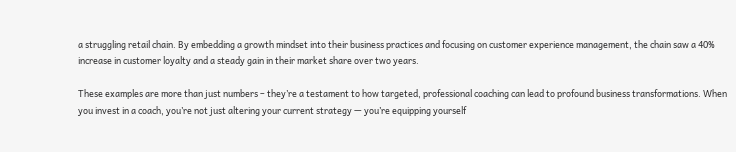a struggling retail chain. By embedding a growth mindset into their business practices and focusing on customer experience management, the chain saw a 40% increase in customer loyalty and a steady gain in their market share over two years.

These examples are more than just numbers – they’re a testament to how targeted, professional coaching can lead to profound business transformations. When you invest in a coach, you’re not just altering your current strategy — you’re equipping yourself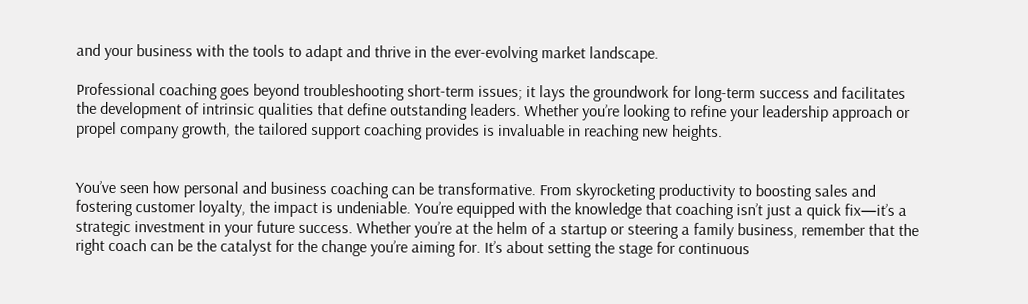and your business with the tools to adapt and thrive in the ever-evolving market landscape.

Professional coaching goes beyond troubleshooting short-term issues; it lays the groundwork for long-term success and facilitates the development of intrinsic qualities that define outstanding leaders. Whether you’re looking to refine your leadership approach or propel company growth, the tailored support coaching provides is invaluable in reaching new heights.


You’ve seen how personal and business coaching can be transformative. From skyrocketing productivity to boosting sales and fostering customer loyalty, the impact is undeniable. You’re equipped with the knowledge that coaching isn’t just a quick fix—it’s a strategic investment in your future success. Whether you’re at the helm of a startup or steering a family business, remember that the right coach can be the catalyst for the change you’re aiming for. It’s about setting the stage for continuous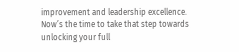improvement and leadership excellence. Now’s the time to take that step towards unlocking your full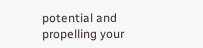potential and propelling your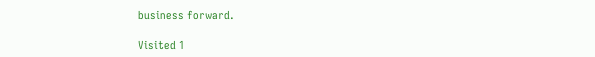business forward.

Visited 1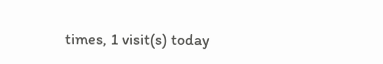times, 1 visit(s) today